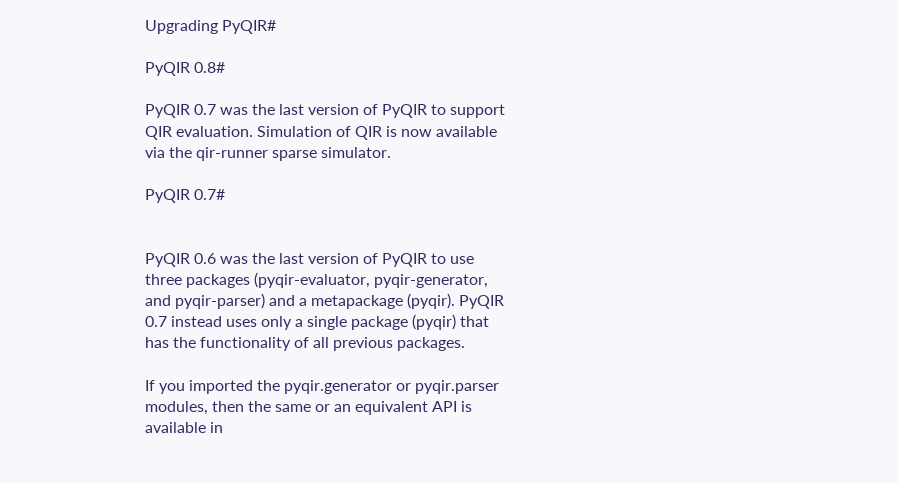Upgrading PyQIR#

PyQIR 0.8#

PyQIR 0.7 was the last version of PyQIR to support QIR evaluation. Simulation of QIR is now available via the qir-runner sparse simulator.

PyQIR 0.7#


PyQIR 0.6 was the last version of PyQIR to use three packages (pyqir-evaluator, pyqir-generator, and pyqir-parser) and a metapackage (pyqir). PyQIR 0.7 instead uses only a single package (pyqir) that has the functionality of all previous packages.

If you imported the pyqir.generator or pyqir.parser modules, then the same or an equivalent API is available in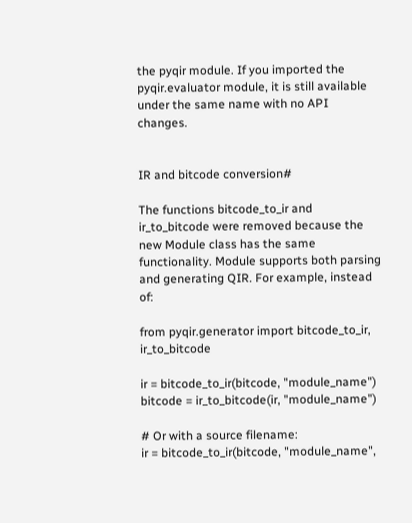the pyqir module. If you imported the pyqir.evaluator module, it is still available under the same name with no API changes.


IR and bitcode conversion#

The functions bitcode_to_ir and ir_to_bitcode were removed because the new Module class has the same functionality. Module supports both parsing and generating QIR. For example, instead of:

from pyqir.generator import bitcode_to_ir, ir_to_bitcode

ir = bitcode_to_ir(bitcode, "module_name")
bitcode = ir_to_bitcode(ir, "module_name")

# Or with a source filename:
ir = bitcode_to_ir(bitcode, "module_name",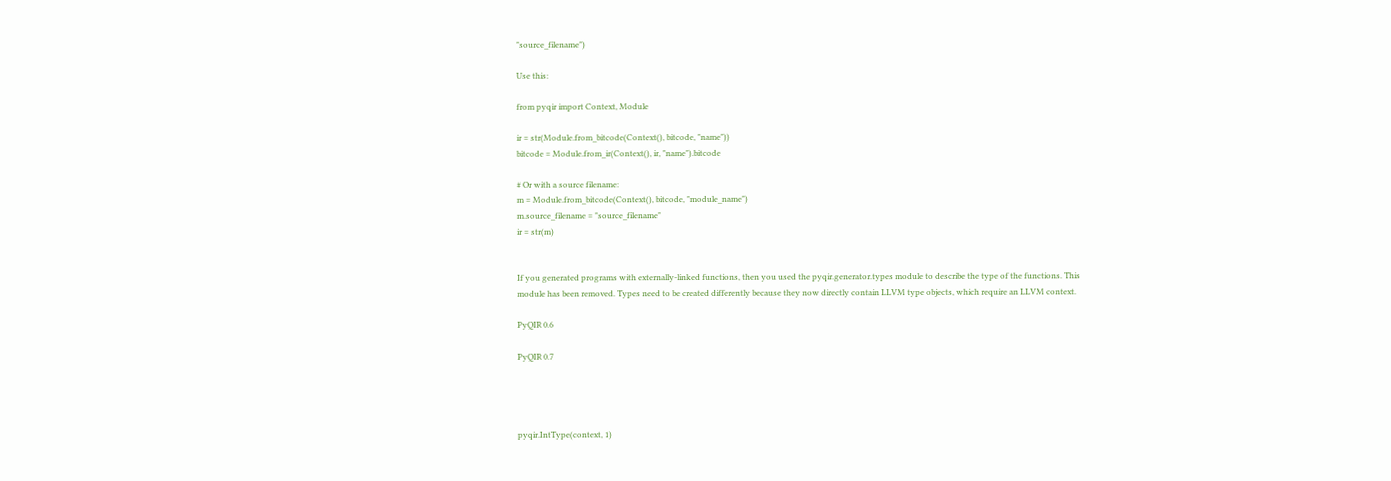"source_filename")

Use this:

from pyqir import Context, Module

ir = str(Module.from_bitcode(Context(), bitcode, "name"))
bitcode = Module.from_ir(Context(), ir, "name").bitcode

# Or with a source filename:
m = Module.from_bitcode(Context(), bitcode, "module_name")
m.source_filename = "source_filename"
ir = str(m)


If you generated programs with externally-linked functions, then you used the pyqir.generator.types module to describe the type of the functions. This module has been removed. Types need to be created differently because they now directly contain LLVM type objects, which require an LLVM context.

PyQIR 0.6

PyQIR 0.7




pyqir.IntType(context, 1)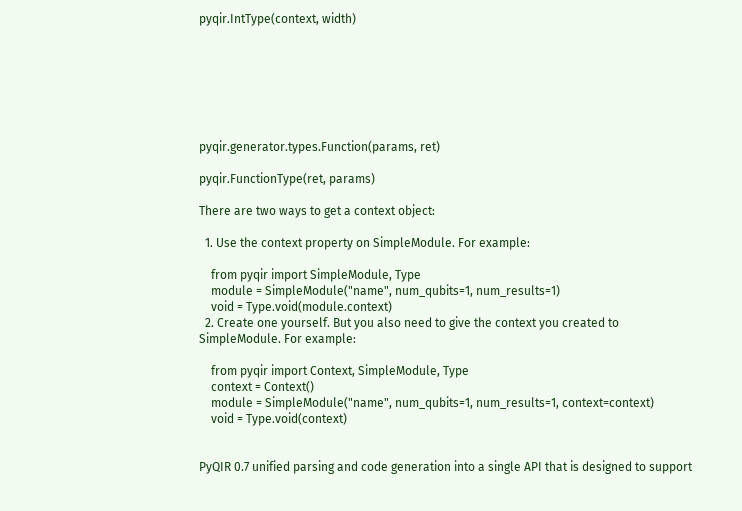pyqir.IntType(context, width)







pyqir.generator.types.Function(params, ret)

pyqir.FunctionType(ret, params)

There are two ways to get a context object:

  1. Use the context property on SimpleModule. For example:

    from pyqir import SimpleModule, Type
    module = SimpleModule("name", num_qubits=1, num_results=1)
    void = Type.void(module.context)
  2. Create one yourself. But you also need to give the context you created to SimpleModule. For example:

    from pyqir import Context, SimpleModule, Type
    context = Context()
    module = SimpleModule("name", num_qubits=1, num_results=1, context=context)
    void = Type.void(context)


PyQIR 0.7 unified parsing and code generation into a single API that is designed to support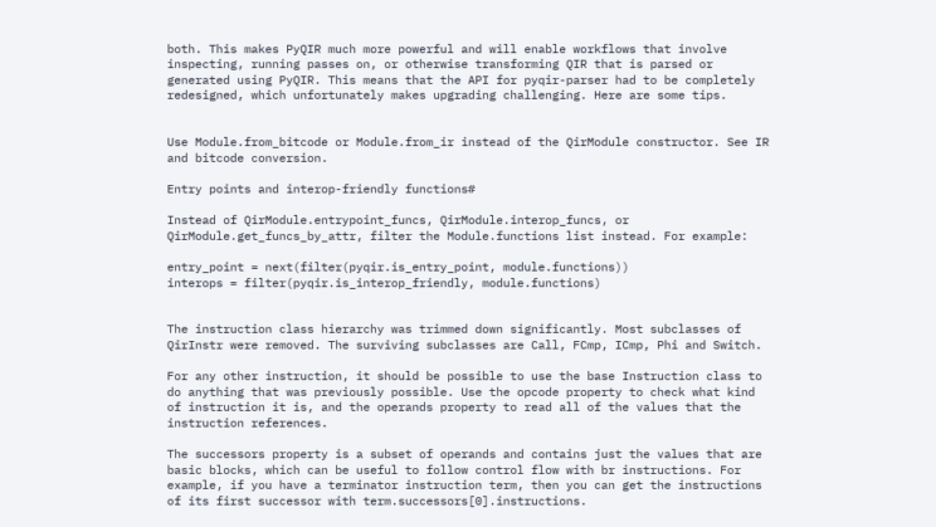both. This makes PyQIR much more powerful and will enable workflows that involve inspecting, running passes on, or otherwise transforming QIR that is parsed or generated using PyQIR. This means that the API for pyqir-parser had to be completely redesigned, which unfortunately makes upgrading challenging. Here are some tips.


Use Module.from_bitcode or Module.from_ir instead of the QirModule constructor. See IR and bitcode conversion.

Entry points and interop-friendly functions#

Instead of QirModule.entrypoint_funcs, QirModule.interop_funcs, or QirModule.get_funcs_by_attr, filter the Module.functions list instead. For example:

entry_point = next(filter(pyqir.is_entry_point, module.functions))
interops = filter(pyqir.is_interop_friendly, module.functions)


The instruction class hierarchy was trimmed down significantly. Most subclasses of QirInstr were removed. The surviving subclasses are Call, FCmp, ICmp, Phi and Switch.

For any other instruction, it should be possible to use the base Instruction class to do anything that was previously possible. Use the opcode property to check what kind of instruction it is, and the operands property to read all of the values that the instruction references.

The successors property is a subset of operands and contains just the values that are basic blocks, which can be useful to follow control flow with br instructions. For example, if you have a terminator instruction term, then you can get the instructions of its first successor with term.successors[0].instructions.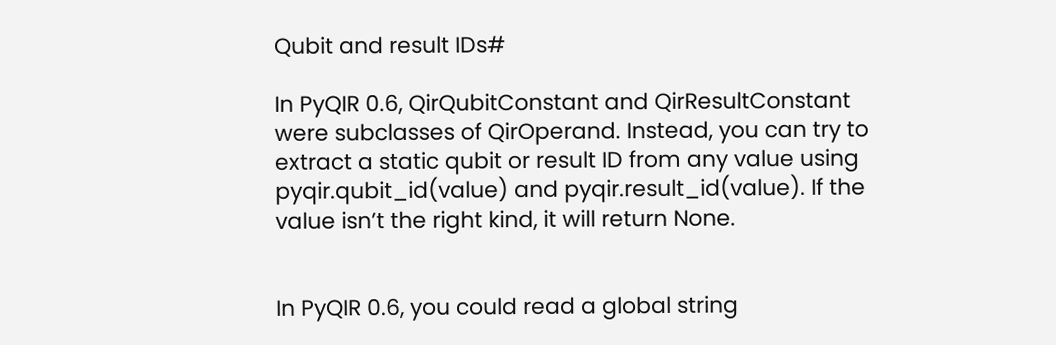Qubit and result IDs#

In PyQIR 0.6, QirQubitConstant and QirResultConstant were subclasses of QirOperand. Instead, you can try to extract a static qubit or result ID from any value using pyqir.qubit_id(value) and pyqir.result_id(value). If the value isn’t the right kind, it will return None.


In PyQIR 0.6, you could read a global string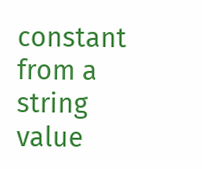constant from a string value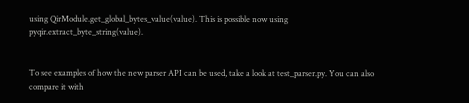using QirModule.get_global_bytes_value(value). This is possible now using pyqir.extract_byte_string(value).


To see examples of how the new parser API can be used, take a look at test_parser.py. You can also compare it with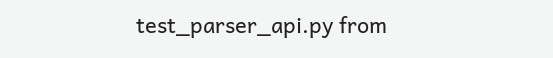test_parser_api.py from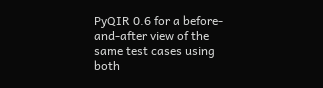PyQIR 0.6 for a before-and-after view of the same test cases using both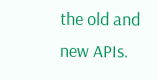the old and new APIs.